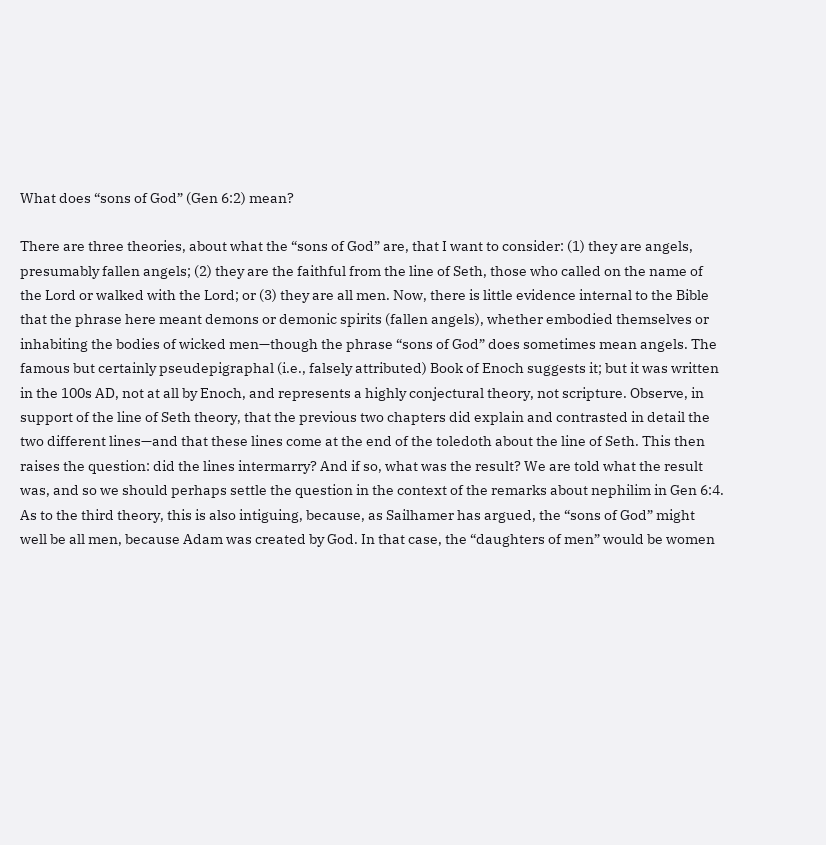What does “sons of God” (Gen 6:2) mean?

There are three theories, about what the “sons of God” are, that I want to consider: (1) they are angels, presumably fallen angels; (2) they are the faithful from the line of Seth, those who called on the name of the Lord or walked with the Lord; or (3) they are all men. Now, there is little evidence internal to the Bible that the phrase here meant demons or demonic spirits (fallen angels), whether embodied themselves or inhabiting the bodies of wicked men—though the phrase “sons of God” does sometimes mean angels. The famous but certainly pseudepigraphal (i.e., falsely attributed) Book of Enoch suggests it; but it was written in the 100s AD, not at all by Enoch, and represents a highly conjectural theory, not scripture. Observe, in support of the line of Seth theory, that the previous two chapters did explain and contrasted in detail the two different lines—and that these lines come at the end of the toledoth about the line of Seth. This then raises the question: did the lines intermarry? And if so, what was the result? We are told what the result was, and so we should perhaps settle the question in the context of the remarks about nephilim in Gen 6:4. As to the third theory, this is also intiguing, because, as Sailhamer has argued, the “sons of God” might well be all men, because Adam was created by God. In that case, the “daughters of men” would be women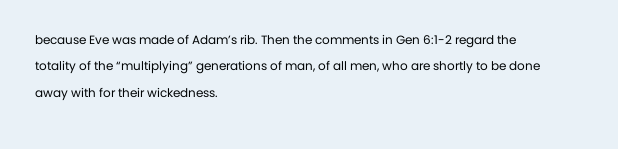because Eve was made of Adam’s rib. Then the comments in Gen 6:1-2 regard the totality of the “multiplying” generations of man, of all men, who are shortly to be done away with for their wickedness.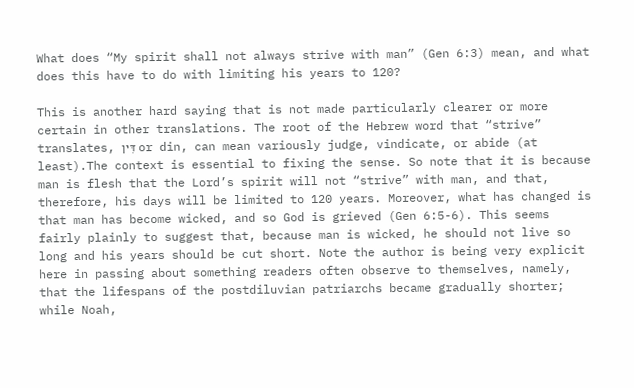What does “My spirit shall not always strive with man” (Gen 6:3) mean, and what does this have to do with limiting his years to 120?

This is another hard saying that is not made particularly clearer or more certain in other translations. The root of the Hebrew word that “strive” translates, דִּין or din, can mean variously judge, vindicate, or abide (at least).The context is essential to fixing the sense. So note that it is because man is flesh that the Lord’s spirit will not “strive” with man, and that, therefore, his days will be limited to 120 years. Moreover, what has changed is that man has become wicked, and so God is grieved (Gen 6:5-6). This seems fairly plainly to suggest that, because man is wicked, he should not live so long and his years should be cut short. Note the author is being very explicit here in passing about something readers often observe to themselves, namely, that the lifespans of the postdiluvian patriarchs became gradually shorter; while Noah,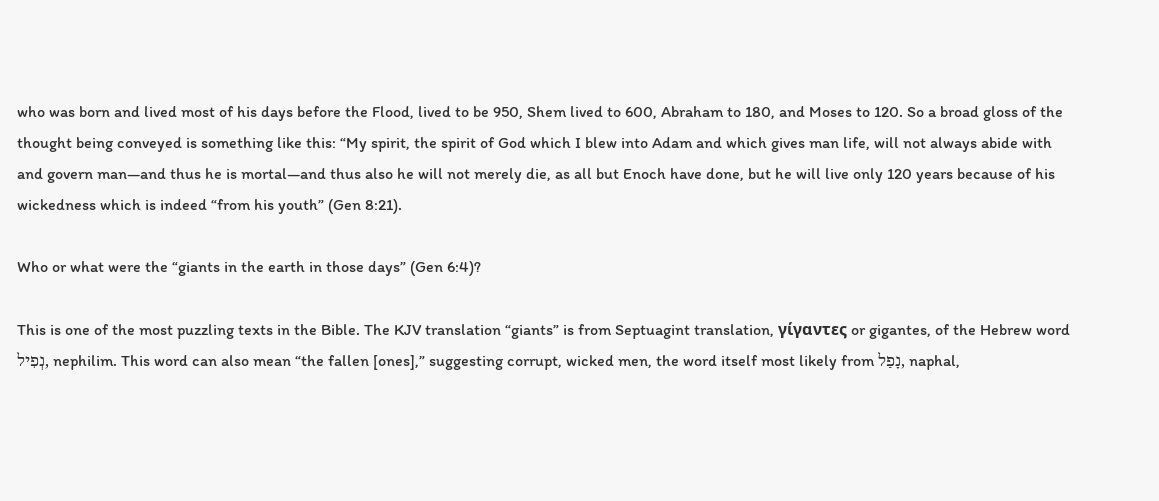who was born and lived most of his days before the Flood, lived to be 950, Shem lived to 600, Abraham to 180, and Moses to 120. So a broad gloss of the thought being conveyed is something like this: “My spirit, the spirit of God which I blew into Adam and which gives man life, will not always abide with and govern man—and thus he is mortal—and thus also he will not merely die, as all but Enoch have done, but he will live only 120 years because of his wickedness which is indeed “from his youth” (Gen 8:21).

Who or what were the “giants in the earth in those days” (Gen 6:4)?

This is one of the most puzzling texts in the Bible. The KJV translation “giants” is from Septuagint translation, γίγαντες or gigantes, of the Hebrew word נְפִיל, nephilim. This word can also mean “the fallen [ones],” suggesting corrupt, wicked men, the word itself most likely from נָפַל, naphal,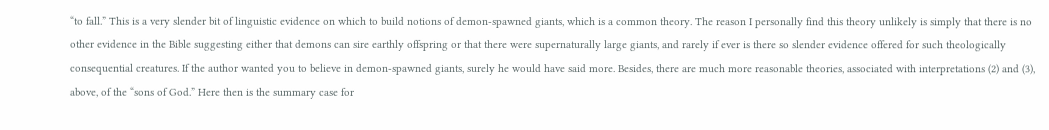“to fall.” This is a very slender bit of linguistic evidence on which to build notions of demon-spawned giants, which is a common theory. The reason I personally find this theory unlikely is simply that there is no other evidence in the Bible suggesting either that demons can sire earthly offspring or that there were supernaturally large giants, and rarely if ever is there so slender evidence offered for such theologically consequential creatures. If the author wanted you to believe in demon-spawned giants, surely he would have said more. Besides, there are much more reasonable theories, associated with interpretations (2) and (3), above, of the “sons of God.” Here then is the summary case for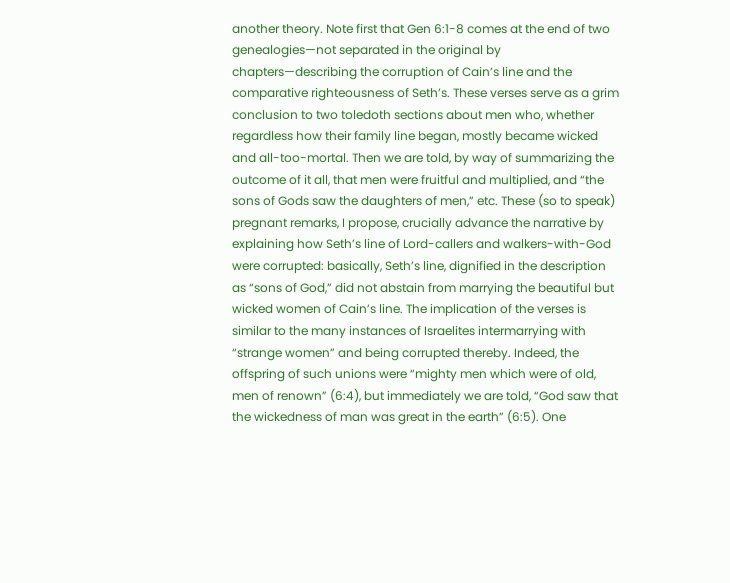another theory. Note first that Gen 6:1-8 comes at the end of two genealogies—not separated in the original by chapters—describing the corruption of Cain’s line and the comparative righteousness of Seth’s. These verses serve as a grim conclusion to two toledoth sections about men who, whether regardless how their family line began, mostly became wicked and all-too-mortal. Then we are told, by way of summarizing the outcome of it all, that men were fruitful and multiplied, and “the sons of Gods saw the daughters of men,” etc. These (so to speak) pregnant remarks, I propose, crucially advance the narrative by explaining how Seth’s line of Lord-callers and walkers-with-God were corrupted: basically, Seth’s line, dignified in the description as “sons of God,” did not abstain from marrying the beautiful but wicked women of Cain’s line. The implication of the verses is similar to the many instances of Israelites intermarrying with “strange women” and being corrupted thereby. Indeed, the offspring of such unions were “mighty men which were of old, men of renown” (6:4), but immediately we are told, “God saw that the wickedness of man was great in the earth” (6:5). One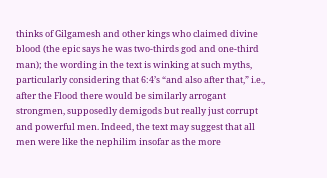thinks of Gilgamesh and other kings who claimed divine blood (the epic says he was two-thirds god and one-third man); the wording in the text is winking at such myths, particularly considering that 6:4’s “and also after that,” i.e., after the Flood there would be similarly arrogant strongmen, supposedly demigods but really just corrupt and powerful men. Indeed, the text may suggest that all men were like the nephilim insofar as the more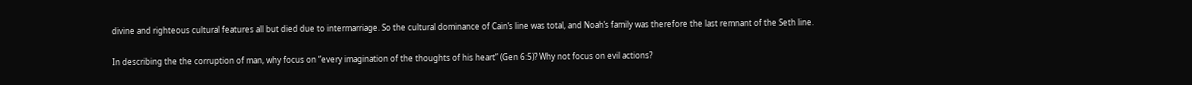divine and righteous cultural features all but died due to intermarriage. So the cultural dominance of Cain’s line was total, and Noah’s family was therefore the last remnant of the Seth line.

In describing the the corruption of man, why focus on “every imagination of the thoughts of his heart” (Gen 6:5)? Why not focus on evil actions?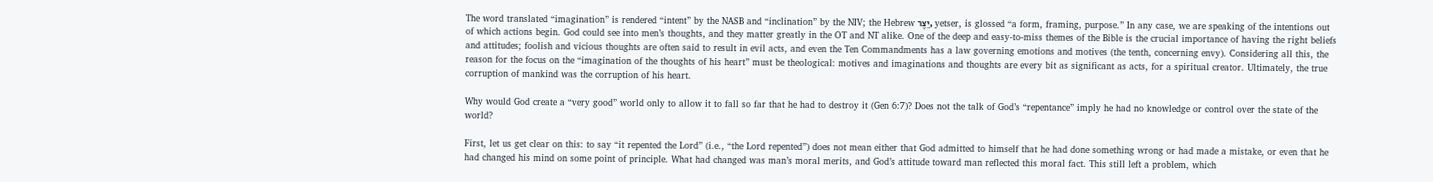The word translated “imagination” is rendered “intent” by the NASB and “inclination” by the NIV; the Hebrew יֵצֶר, yetser, is glossed “a form, framing, purpose.” In any case, we are speaking of the intentions out of which actions begin. God could see into men’s thoughts, and they matter greatly in the OT and NT alike. One of the deep and easy-to-miss themes of the Bible is the crucial importance of having the right beliefs and attitudes; foolish and vicious thoughts are often said to result in evil acts, and even the Ten Commandments has a law governing emotions and motives (the tenth, concerning envy). Considering all this, the reason for the focus on the “imagination of the thoughts of his heart” must be theological: motives and imaginations and thoughts are every bit as significant as acts, for a spiritual creator. Ultimately, the true corruption of mankind was the corruption of his heart.

Why would God create a “very good” world only to allow it to fall so far that he had to destroy it (Gen 6:7)? Does not the talk of God’s “repentance” imply he had no knowledge or control over the state of the world?

First, let us get clear on this: to say “it repented the Lord” (i.e., “the Lord repented”) does not mean either that God admitted to himself that he had done something wrong or had made a mistake, or even that he had changed his mind on some point of principle. What had changed was man’s moral merits, and God’s attitude toward man reflected this moral fact. This still left a problem, which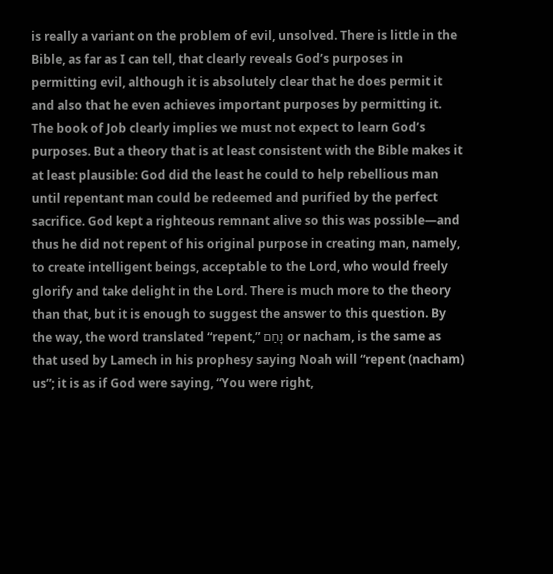is really a variant on the problem of evil, unsolved. There is little in the Bible, as far as I can tell, that clearly reveals God’s purposes in permitting evil, although it is absolutely clear that he does permit it and also that he even achieves important purposes by permitting it. The book of Job clearly implies we must not expect to learn God’s purposes. But a theory that is at least consistent with the Bible makes it at least plausible: God did the least he could to help rebellious man until repentant man could be redeemed and purified by the perfect sacrifice. God kept a righteous remnant alive so this was possible—and thus he did not repent of his original purpose in creating man, namely, to create intelligent beings, acceptable to the Lord, who would freely glorify and take delight in the Lord. There is much more to the theory than that, but it is enough to suggest the answer to this question. By the way, the word translated “repent,” נָחַם or nacham, is the same as that used by Lamech in his prophesy saying Noah will “repent (nacham) us”; it is as if God were saying, “You were right,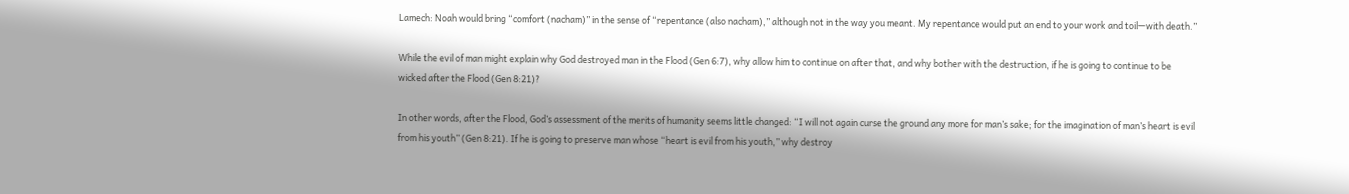Lamech: Noah would bring “comfort (nacham)” in the sense of “repentance (also nacham),” although not in the way you meant. My repentance would put an end to your work and toil—with death.”

While the evil of man might explain why God destroyed man in the Flood (Gen 6:7), why allow him to continue on after that, and why bother with the destruction, if he is going to continue to be wicked after the Flood (Gen 8:21)?

In other words, after the Flood, God’s assessment of the merits of humanity seems little changed: “I will not again curse the ground any more for man’s sake; for the imagination of man’s heart is evil from his youth” (Gen 8:21). If he is going to preserve man whose “heart is evil from his youth,” why destroy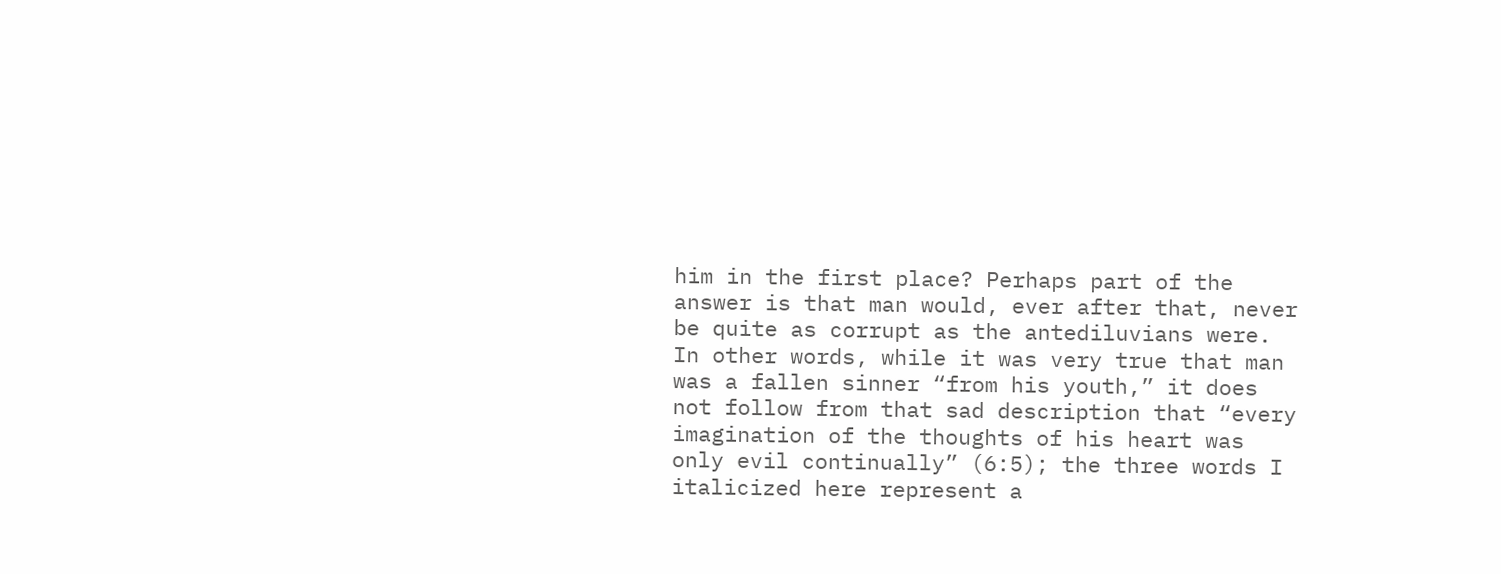him in the first place? Perhaps part of the answer is that man would, ever after that, never be quite as corrupt as the antediluvians were. In other words, while it was very true that man was a fallen sinner “from his youth,” it does not follow from that sad description that “every imagination of the thoughts of his heart was only evil continually” (6:5); the three words I italicized here represent a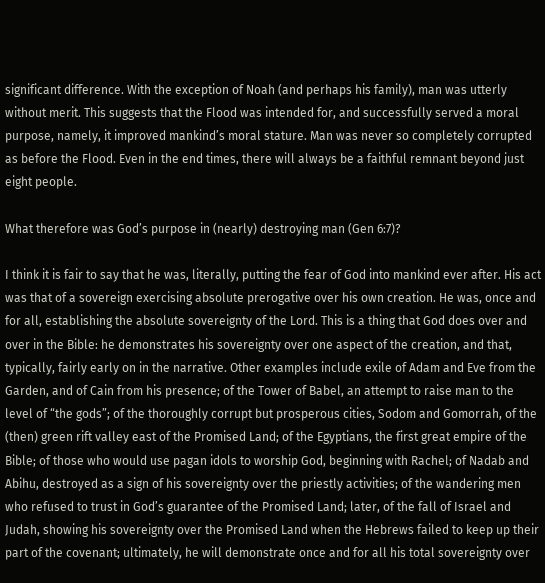significant difference. With the exception of Noah (and perhaps his family), man was utterly without merit. This suggests that the Flood was intended for, and successfully served a moral purpose, namely, it improved mankind’s moral stature. Man was never so completely corrupted as before the Flood. Even in the end times, there will always be a faithful remnant beyond just eight people.

What therefore was God’s purpose in (nearly) destroying man (Gen 6:7)?

I think it is fair to say that he was, literally, putting the fear of God into mankind ever after. His act was that of a sovereign exercising absolute prerogative over his own creation. He was, once and for all, establishing the absolute sovereignty of the Lord. This is a thing that God does over and over in the Bible: he demonstrates his sovereignty over one aspect of the creation, and that, typically, fairly early on in the narrative. Other examples include exile of Adam and Eve from the Garden, and of Cain from his presence; of the Tower of Babel, an attempt to raise man to the level of “the gods”; of the thoroughly corrupt but prosperous cities, Sodom and Gomorrah, of the (then) green rift valley east of the Promised Land; of the Egyptians, the first great empire of the Bible; of those who would use pagan idols to worship God, beginning with Rachel; of Nadab and Abihu, destroyed as a sign of his sovereignty over the priestly activities; of the wandering men who refused to trust in God’s guarantee of the Promised Land; later, of the fall of Israel and Judah, showing his sovereignty over the Promised Land when the Hebrews failed to keep up their part of the covenant; ultimately, he will demonstrate once and for all his total sovereignty over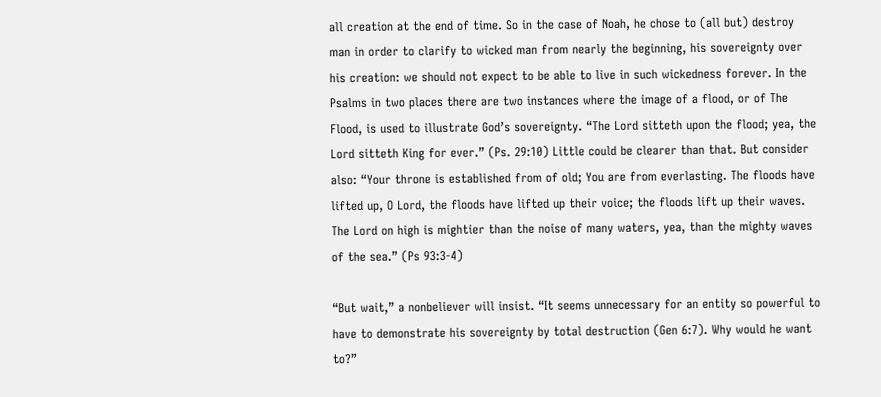all creation at the end of time. So in the case of Noah, he chose to (all but) destroy man in order to clarify to wicked man from nearly the beginning, his sovereignty over his creation: we should not expect to be able to live in such wickedness forever. In the Psalms in two places there are two instances where the image of a flood, or of The Flood, is used to illustrate God’s sovereignty. “The Lord sitteth upon the flood; yea, the Lord sitteth King for ever.” (Ps. 29:10) Little could be clearer than that. But consider also: “Your throne is established from of old; You are from everlasting. The floods have lifted up, O Lord, the floods have lifted up their voice; the floods lift up their waves. The Lord on high is mightier than the noise of many waters, yea, than the mighty waves of the sea.” (Ps 93:3-4)

“But wait,” a nonbeliever will insist. “It seems unnecessary for an entity so powerful to have to demonstrate his sovereignty by total destruction (Gen 6:7). Why would he want to?”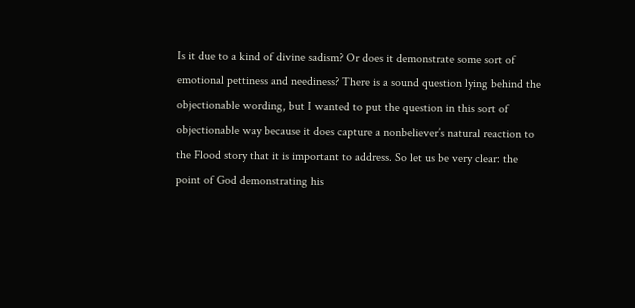Is it due to a kind of divine sadism? Or does it demonstrate some sort of emotional pettiness and neediness? There is a sound question lying behind the objectionable wording, but I wanted to put the question in this sort of objectionable way because it does capture a nonbeliever’s natural reaction to the Flood story that it is important to address. So let us be very clear: the point of God demonstrating his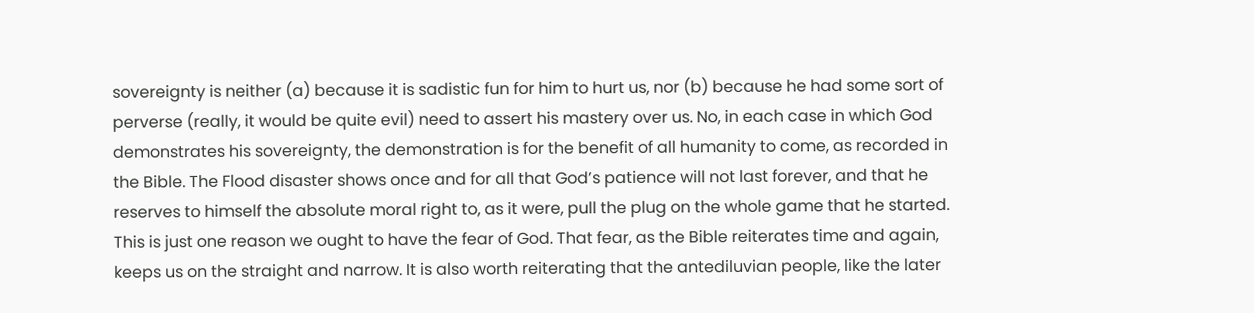sovereignty is neither (a) because it is sadistic fun for him to hurt us, nor (b) because he had some sort of perverse (really, it would be quite evil) need to assert his mastery over us. No, in each case in which God demonstrates his sovereignty, the demonstration is for the benefit of all humanity to come, as recorded in the Bible. The Flood disaster shows once and for all that God’s patience will not last forever, and that he reserves to himself the absolute moral right to, as it were, pull the plug on the whole game that he started. This is just one reason we ought to have the fear of God. That fear, as the Bible reiterates time and again, keeps us on the straight and narrow. It is also worth reiterating that the antediluvian people, like the later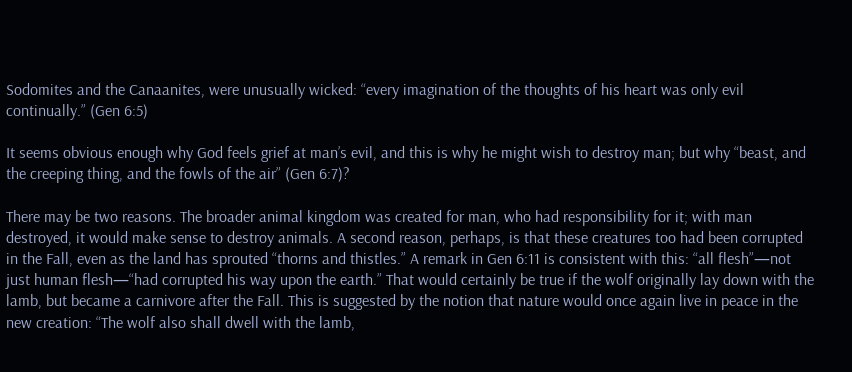Sodomites and the Canaanites, were unusually wicked: “every imagination of the thoughts of his heart was only evil continually.” (Gen 6:5)

It seems obvious enough why God feels grief at man’s evil, and this is why he might wish to destroy man; but why “beast, and the creeping thing, and the fowls of the air” (Gen 6:7)?

There may be two reasons. The broader animal kingdom was created for man, who had responsibility for it; with man destroyed, it would make sense to destroy animals. A second reason, perhaps, is that these creatures too had been corrupted in the Fall, even as the land has sprouted “thorns and thistles.” A remark in Gen 6:11 is consistent with this: “all flesh”—not just human flesh—“had corrupted his way upon the earth.” That would certainly be true if the wolf originally lay down with the lamb, but became a carnivore after the Fall. This is suggested by the notion that nature would once again live in peace in the new creation: “The wolf also shall dwell with the lamb,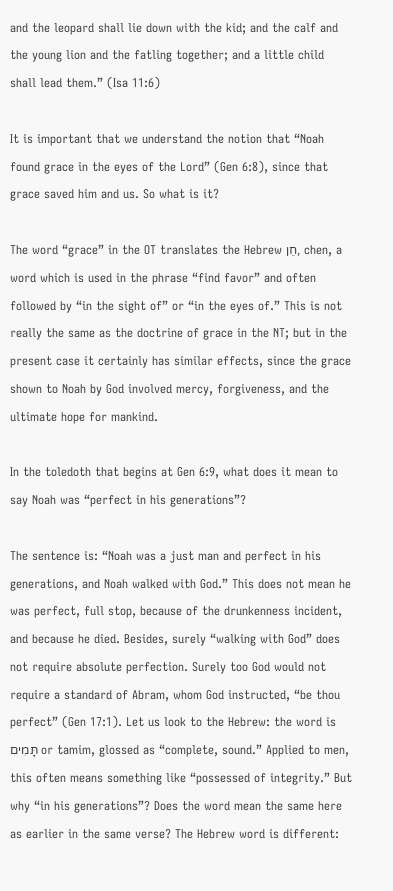and the leopard shall lie down with the kid; and the calf and the young lion and the fatling together; and a little child shall lead them.” (Isa 11:6)

It is important that we understand the notion that “Noah found grace in the eyes of the Lord” (Gen 6:8), since that grace saved him and us. So what is it?

The word “grace” in the OT translates the Hebrew חֵן, chen, a word which is used in the phrase “find favor” and often followed by “in the sight of” or “in the eyes of.” This is not really the same as the doctrine of grace in the NT; but in the present case it certainly has similar effects, since the grace shown to Noah by God involved mercy, forgiveness, and the ultimate hope for mankind.

In the toledoth that begins at Gen 6:9, what does it mean to say Noah was “perfect in his generations”?

The sentence is: “Noah was a just man and perfect in his generations, and Noah walked with God.” This does not mean he was perfect, full stop, because of the drunkenness incident, and because he died. Besides, surely “walking with God” does not require absolute perfection. Surely too God would not require a standard of Abram, whom God instructed, “be thou perfect” (Gen 17:1). Let us look to the Hebrew: the word is תָּמִים or tamim, glossed as “complete, sound.” Applied to men, this often means something like “possessed of integrity.” But why “in his generations”? Does the word mean the same here as earlier in the same verse? The Hebrew word is different: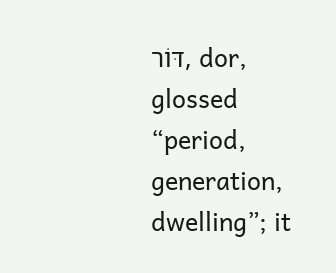דּוֹר, dor, glossed “period, generation, dwelling”; it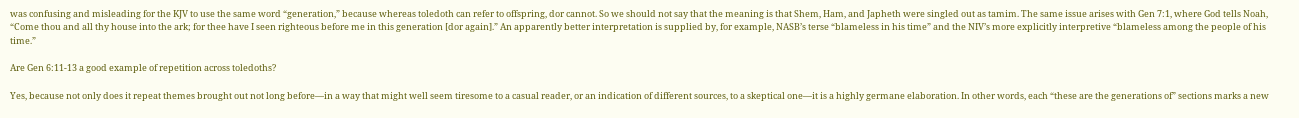was confusing and misleading for the KJV to use the same word “generation,” because whereas toledoth can refer to offspring, dor cannot. So we should not say that the meaning is that Shem, Ham, and Japheth were singled out as tamim. The same issue arises with Gen 7:1, where God tells Noah, “Come thou and all thy house into the ark; for thee have I seen righteous before me in this generation [dor again].” An apparently better interpretation is supplied by, for example, NASB’s terse “blameless in his time” and the NIV’s more explicitly interpretive “blameless among the people of his time.”

Are Gen 6:11-13 a good example of repetition across toledoths?

Yes, because not only does it repeat themes brought out not long before—in a way that might well seem tiresome to a casual reader, or an indication of different sources, to a skeptical one—it is a highly germane elaboration. In other words, each “these are the generations of” sections marks a new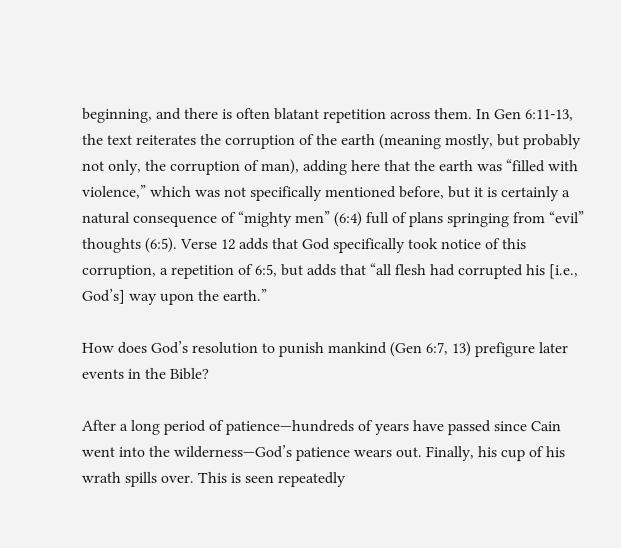beginning, and there is often blatant repetition across them. In Gen 6:11-13, the text reiterates the corruption of the earth (meaning mostly, but probably not only, the corruption of man), adding here that the earth was “filled with violence,” which was not specifically mentioned before, but it is certainly a natural consequence of “mighty men” (6:4) full of plans springing from “evil” thoughts (6:5). Verse 12 adds that God specifically took notice of this corruption, a repetition of 6:5, but adds that “all flesh had corrupted his [i.e., God’s] way upon the earth.”

How does God’s resolution to punish mankind (Gen 6:7, 13) prefigure later events in the Bible?

After a long period of patience—hundreds of years have passed since Cain went into the wilderness—God’s patience wears out. Finally, his cup of his wrath spills over. This is seen repeatedly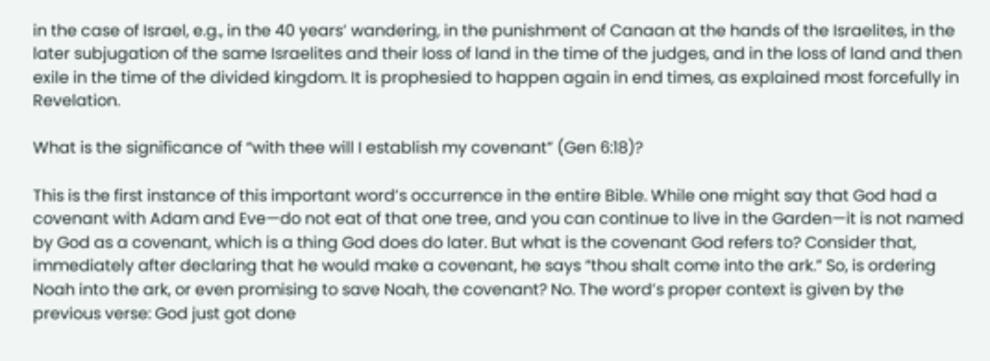in the case of Israel, e.g., in the 40 years’ wandering, in the punishment of Canaan at the hands of the Israelites, in the later subjugation of the same Israelites and their loss of land in the time of the judges, and in the loss of land and then exile in the time of the divided kingdom. It is prophesied to happen again in end times, as explained most forcefully in Revelation.

What is the significance of “with thee will I establish my covenant” (Gen 6:18)?

This is the first instance of this important word’s occurrence in the entire Bible. While one might say that God had a covenant with Adam and Eve—do not eat of that one tree, and you can continue to live in the Garden—it is not named by God as a covenant, which is a thing God does do later. But what is the covenant God refers to? Consider that, immediately after declaring that he would make a covenant, he says “thou shalt come into the ark.” So, is ordering Noah into the ark, or even promising to save Noah, the covenant? No. The word’s proper context is given by the previous verse: God just got done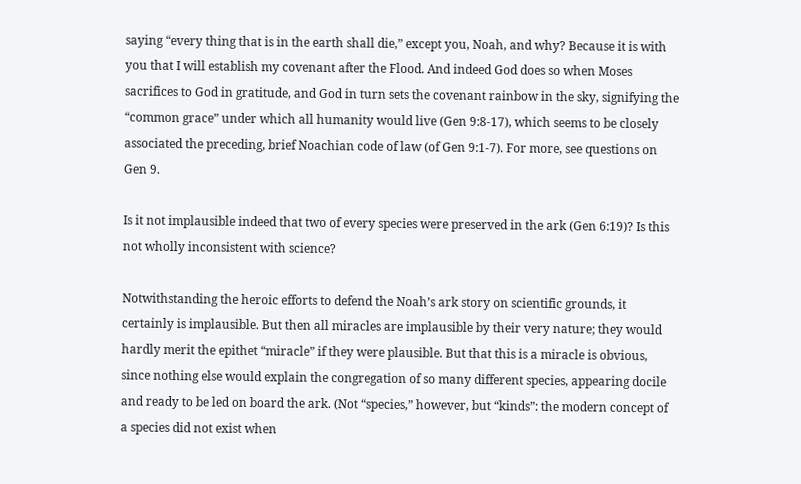saying “every thing that is in the earth shall die,” except you, Noah, and why? Because it is with you that I will establish my covenant after the Flood. And indeed God does so when Moses sacrifices to God in gratitude, and God in turn sets the covenant rainbow in the sky, signifying the “common grace” under which all humanity would live (Gen 9:8-17), which seems to be closely associated the preceding, brief Noachian code of law (of Gen 9:1-7). For more, see questions on Gen 9.

Is it not implausible indeed that two of every species were preserved in the ark (Gen 6:19)? Is this not wholly inconsistent with science?

Notwithstanding the heroic efforts to defend the Noah’s ark story on scientific grounds, it certainly is implausible. But then all miracles are implausible by their very nature; they would hardly merit the epithet “miracle” if they were plausible. But that this is a miracle is obvious, since nothing else would explain the congregation of so many different species, appearing docile and ready to be led on board the ark. (Not “species,” however, but “kinds”: the modern concept of a species did not exist when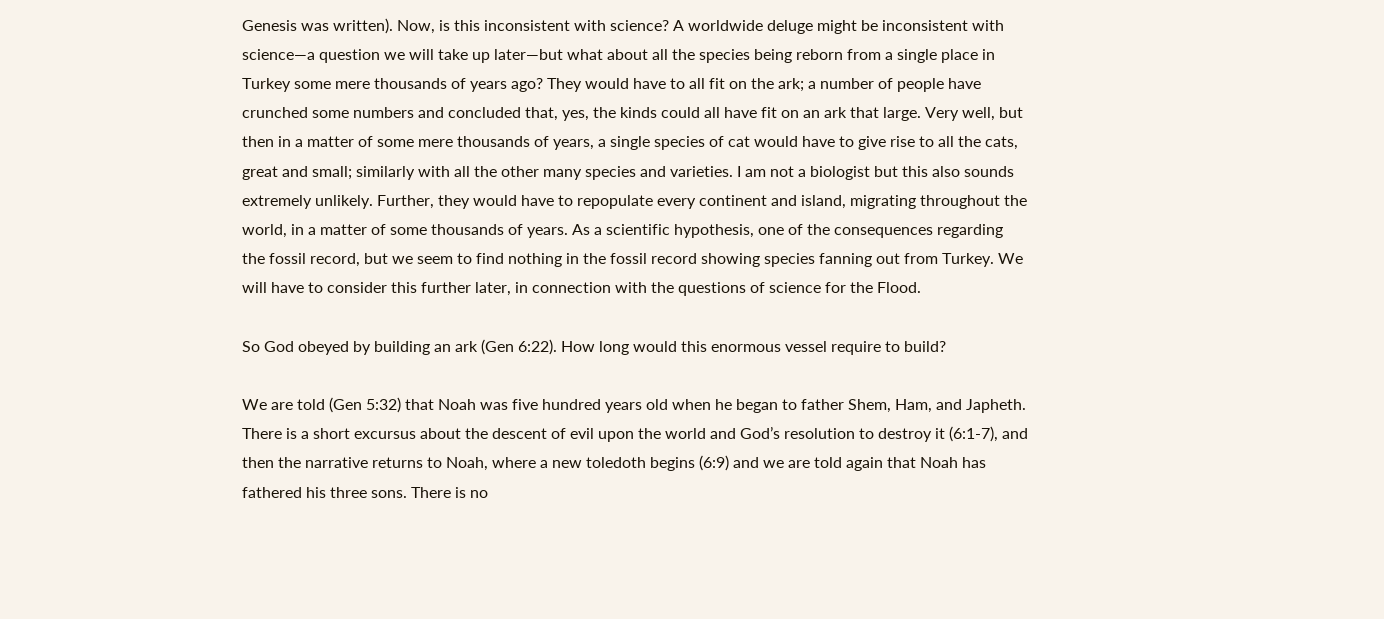Genesis was written). Now, is this inconsistent with science? A worldwide deluge might be inconsistent with science—a question we will take up later—but what about all the species being reborn from a single place in Turkey some mere thousands of years ago? They would have to all fit on the ark; a number of people have crunched some numbers and concluded that, yes, the kinds could all have fit on an ark that large. Very well, but then in a matter of some mere thousands of years, a single species of cat would have to give rise to all the cats, great and small; similarly with all the other many species and varieties. I am not a biologist but this also sounds extremely unlikely. Further, they would have to repopulate every continent and island, migrating throughout the world, in a matter of some thousands of years. As a scientific hypothesis, one of the consequences regarding the fossil record, but we seem to find nothing in the fossil record showing species fanning out from Turkey. We will have to consider this further later, in connection with the questions of science for the Flood.

So God obeyed by building an ark (Gen 6:22). How long would this enormous vessel require to build?

We are told (Gen 5:32) that Noah was five hundred years old when he began to father Shem, Ham, and Japheth. There is a short excursus about the descent of evil upon the world and God’s resolution to destroy it (6:1-7), and then the narrative returns to Noah, where a new toledoth begins (6:9) and we are told again that Noah has fathered his three sons. There is no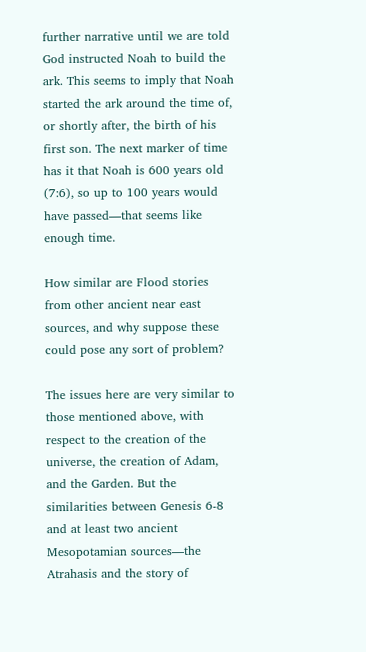further narrative until we are told God instructed Noah to build the ark. This seems to imply that Noah started the ark around the time of, or shortly after, the birth of his first son. The next marker of time has it that Noah is 600 years old (7:6), so up to 100 years would have passed—that seems like enough time.

How similar are Flood stories from other ancient near east sources, and why suppose these could pose any sort of problem?

The issues here are very similar to those mentioned above, with respect to the creation of the universe, the creation of Adam, and the Garden. But the similarities between Genesis 6-8 and at least two ancient Mesopotamian sources—the Atrahasis and the story of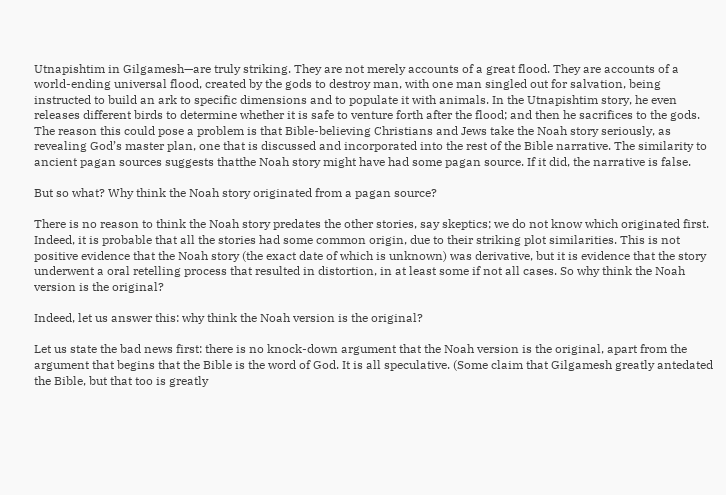Utnapishtim in Gilgamesh—are truly striking. They are not merely accounts of a great flood. They are accounts of a world-ending universal flood, created by the gods to destroy man, with one man singled out for salvation, being instructed to build an ark to specific dimensions and to populate it with animals. In the Utnapishtim story, he even releases different birds to determine whether it is safe to venture forth after the flood; and then he sacrifices to the gods. The reason this could pose a problem is that Bible-believing Christians and Jews take the Noah story seriously, as revealing God’s master plan, one that is discussed and incorporated into the rest of the Bible narrative. The similarity to ancient pagan sources suggests thatthe Noah story might have had some pagan source. If it did, the narrative is false.

But so what? Why think the Noah story originated from a pagan source?

There is no reason to think the Noah story predates the other stories, say skeptics; we do not know which originated first. Indeed, it is probable that all the stories had some common origin, due to their striking plot similarities. This is not positive evidence that the Noah story (the exact date of which is unknown) was derivative, but it is evidence that the story underwent a oral retelling process that resulted in distortion, in at least some if not all cases. So why think the Noah version is the original?

Indeed, let us answer this: why think the Noah version is the original?

Let us state the bad news first: there is no knock-down argument that the Noah version is the original, apart from the argument that begins that the Bible is the word of God. It is all speculative. (Some claim that Gilgamesh greatly antedated the Bible, but that too is greatly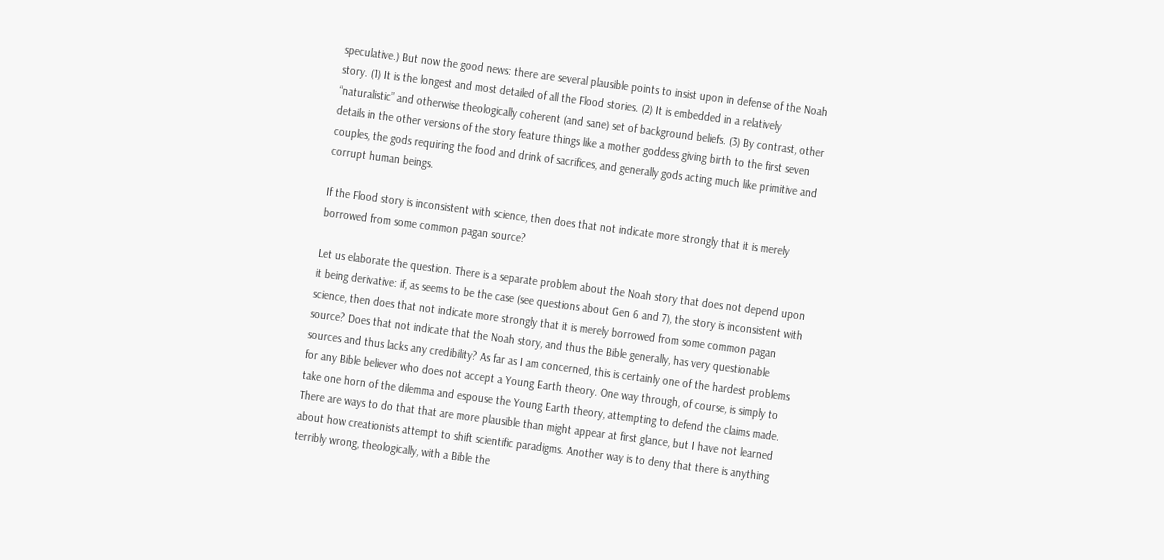speculative.) But now the good news: there are several plausible points to insist upon in defense of the Noah story. (1) It is the longest and most detailed of all the Flood stories. (2) It is embedded in a relatively “naturalistic” and otherwise theologically coherent (and sane) set of background beliefs. (3) By contrast, other details in the other versions of the story feature things like a mother goddess giving birth to the first seven couples, the gods requiring the food and drink of sacrifices, and generally gods acting much like primitive and corrupt human beings.

If the Flood story is inconsistent with science, then does that not indicate more strongly that it is merely borrowed from some common pagan source?

Let us elaborate the question. There is a separate problem about the Noah story that does not depend upon it being derivative: if, as seems to be the case (see questions about Gen 6 and 7), the story is inconsistent with science, then does that not indicate more strongly that it is merely borrowed from some common pagan source? Does that not indicate that the Noah story, and thus the Bible generally, has very questionable sources and thus lacks any credibility? As far as I am concerned, this is certainly one of the hardest problems for any Bible believer who does not accept a Young Earth theory. One way through, of course, is simply to take one horn of the dilemma and espouse the Young Earth theory, attempting to defend the claims made. There are ways to do that that are more plausible than might appear at first glance, but I have not learned about how creationists attempt to shift scientific paradigms. Another way is to deny that there is anything terribly wrong, theologically, with a Bible the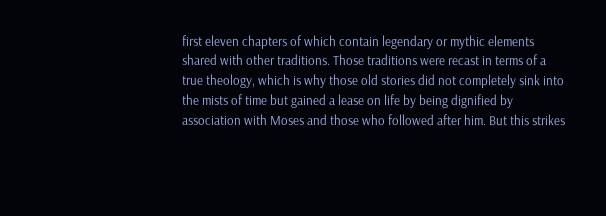first eleven chapters of which contain legendary or mythic elements shared with other traditions. Those traditions were recast in terms of a true theology, which is why those old stories did not completely sink into the mists of time but gained a lease on life by being dignified by association with Moses and those who followed after him. But this strikes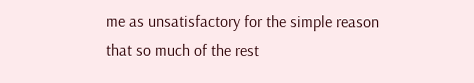me as unsatisfactory for the simple reason that so much of the rest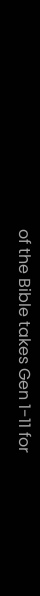of the Bible takes Gen 1-11 for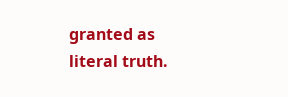granted as literal truth.